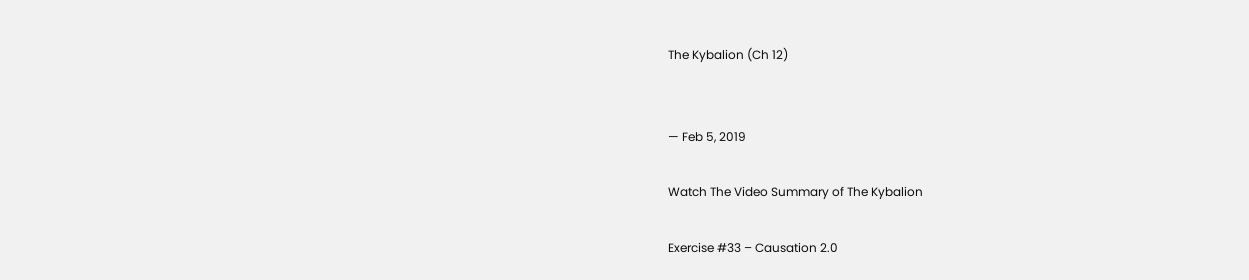The Kybalion (Ch 12)


— Feb 5, 2019

Watch The Video Summary of The Kybalion

Exercise #33 – Causation 2.0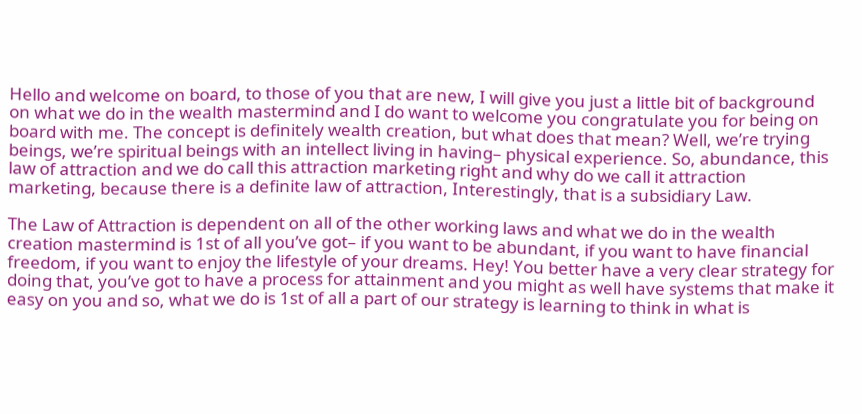Hello and welcome on board, to those of you that are new, I will give you just a little bit of background on what we do in the wealth mastermind and I do want to welcome you congratulate you for being on board with me. The concept is definitely wealth creation, but what does that mean? Well, we’re trying beings, we’re spiritual beings with an intellect living in having– physical experience. So, abundance, this law of attraction and we do call this attraction marketing right and why do we call it attraction marketing, because there is a definite law of attraction, Interestingly, that is a subsidiary Law.

The Law of Attraction is dependent on all of the other working laws and what we do in the wealth creation mastermind is 1st of all you’ve got– if you want to be abundant, if you want to have financial freedom, if you want to enjoy the lifestyle of your dreams. Hey! You better have a very clear strategy for doing that, you’ve got to have a process for attainment and you might as well have systems that make it easy on you and so, what we do is 1st of all a part of our strategy is learning to think in what is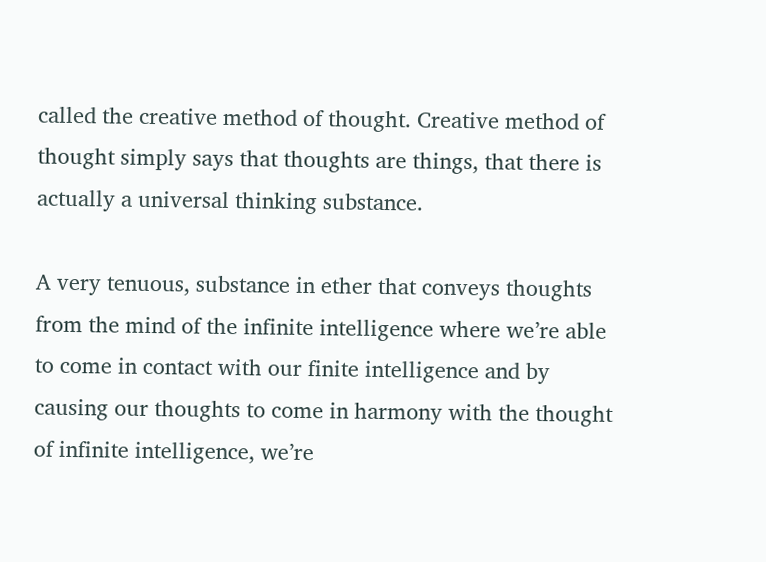called the creative method of thought. Creative method of thought simply says that thoughts are things, that there is actually a universal thinking substance.

A very tenuous, substance in ether that conveys thoughts from the mind of the infinite intelligence where we’re able to come in contact with our finite intelligence and by causing our thoughts to come in harmony with the thought of infinite intelligence, we’re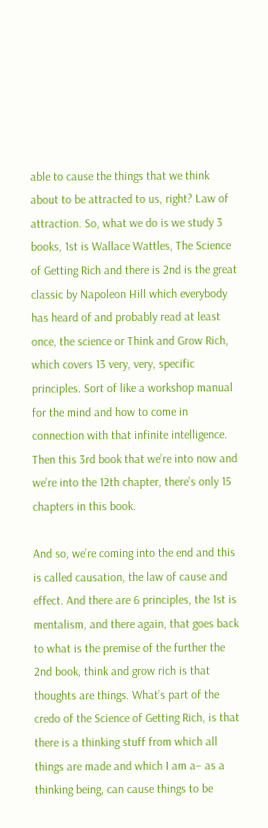able to cause the things that we think about to be attracted to us, right? Law of attraction. So, what we do is we study 3 books, 1st is Wallace Wattles, The Science of Getting Rich and there is 2nd is the great classic by Napoleon Hill which everybody has heard of and probably read at least once, the science or Think and Grow Rich, which covers 13 very, very, specific principles. Sort of like a workshop manual for the mind and how to come in connection with that infinite intelligence. Then this 3rd book that we’re into now and we’re into the 12th chapter, there’s only 15 chapters in this book.

And so, we’re coming into the end and this is called causation, the law of cause and effect. And there are 6 principles, the 1st is mentalism, and there again, that goes back to what is the premise of the further the 2nd book, think and grow rich is that thoughts are things. What’s part of the credo of the Science of Getting Rich, is that there is a thinking stuff from which all things are made and which I am a– as a thinking being, can cause things to be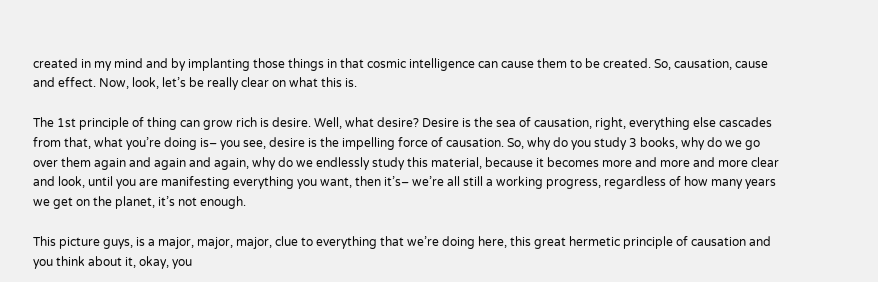created in my mind and by implanting those things in that cosmic intelligence can cause them to be created. So, causation, cause and effect. Now, look, let’s be really clear on what this is.

The 1st principle of thing can grow rich is desire. Well, what desire? Desire is the sea of causation, right, everything else cascades from that, what you’re doing is– you see, desire is the impelling force of causation. So, why do you study 3 books, why do we go over them again and again and again, why do we endlessly study this material, because it becomes more and more and more clear and look, until you are manifesting everything you want, then it’s– we’re all still a working progress, regardless of how many years we get on the planet, it’s not enough.

This picture guys, is a major, major, major, clue to everything that we’re doing here, this great hermetic principle of causation and you think about it, okay, you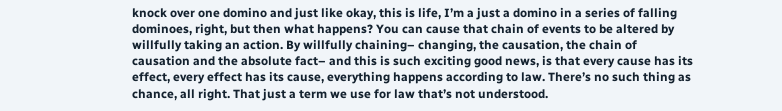knock over one domino and just like okay, this is life, I’m a just a domino in a series of falling dominoes, right, but then what happens? You can cause that chain of events to be altered by willfully taking an action. By willfully chaining– changing, the causation, the chain of causation and the absolute fact– and this is such exciting good news, is that every cause has its effect, every effect has its cause, everything happens according to law. There’s no such thing as chance, all right. That just a term we use for law that’s not understood.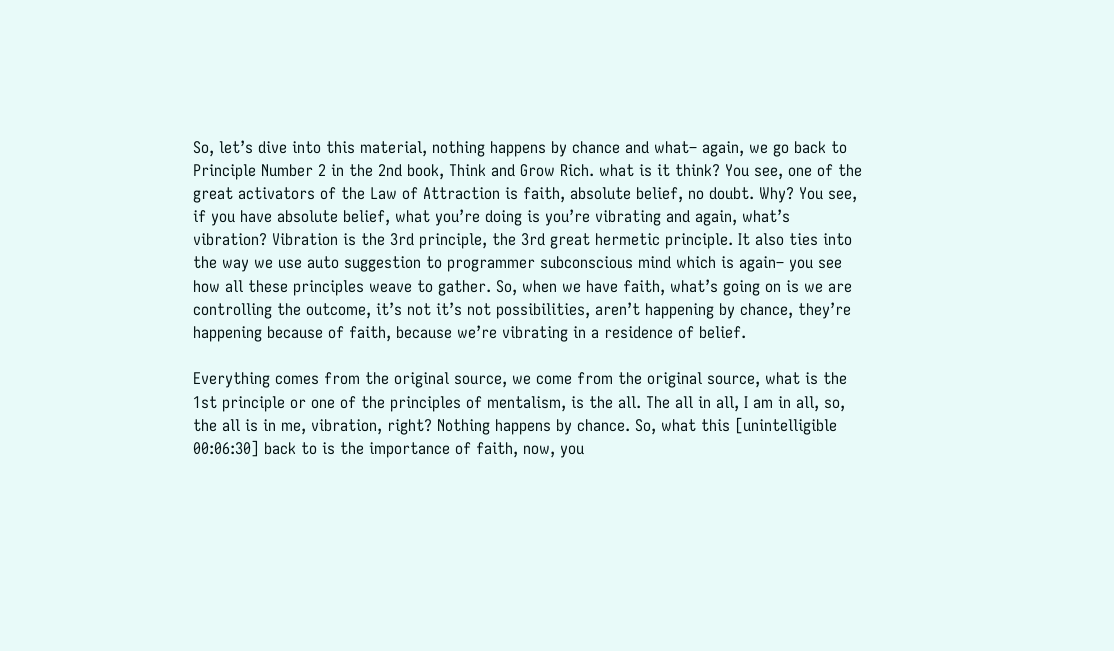So, let’s dive into this material, nothing happens by chance and what– again, we go back to Principle Number 2 in the 2nd book, Think and Grow Rich. what is it think? You see, one of the great activators of the Law of Attraction is faith, absolute belief, no doubt. Why? You see, if you have absolute belief, what you’re doing is you’re vibrating and again, what’s vibration? Vibration is the 3rd principle, the 3rd great hermetic principle. It also ties into the way we use auto suggestion to programmer subconscious mind which is again– you see how all these principles weave to gather. So, when we have faith, what’s going on is we are controlling the outcome, it’s not it’s not possibilities, aren’t happening by chance, they’re happening because of faith, because we’re vibrating in a residence of belief.

Everything comes from the original source, we come from the original source, what is the 1st principle or one of the principles of mentalism, is the all. The all in all, I am in all, so, the all is in me, vibration, right? Nothing happens by chance. So, what this [unintelligible 00:06:30] back to is the importance of faith, now, you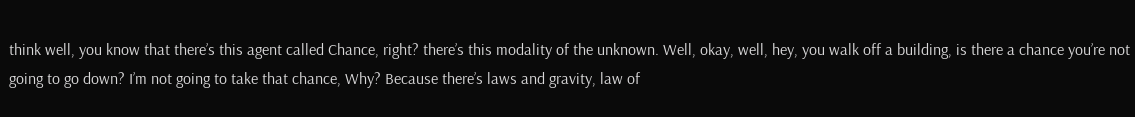think well, you know that there’s this agent called Chance, right? there’s this modality of the unknown. Well, okay, well, hey, you walk off a building, is there a chance you’re not going to go down? I’m not going to take that chance, Why? Because there’s laws and gravity, law of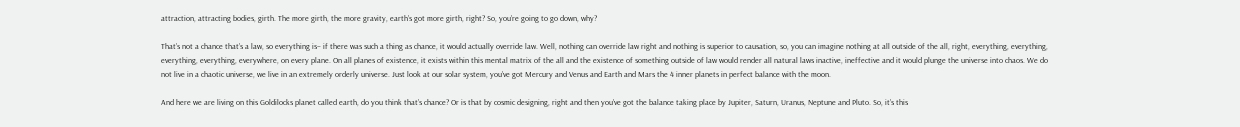attraction, attracting bodies, girth. The more girth, the more gravity, earth’s got more girth, right? So, you’re going to go down, why?

That’s not a chance that’s a law, so everything is– if there was such a thing as chance, it would actually override law. Well, nothing can override law right and nothing is superior to causation, so, you can imagine nothing at all outside of the all, right, everything, everything, everything, everything, everywhere, on every plane. On all planes of existence, it exists within this mental matrix of the all and the existence of something outside of law would render all natural laws inactive, ineffective and it would plunge the universe into chaos. We do not live in a chaotic universe, we live in an extremely orderly universe. Just look at our solar system, you’ve got Mercury and Venus and Earth and Mars the 4 inner planets in perfect balance with the moon.

And here we are living on this Goldilocks planet called earth, do you think that’s chance? Or is that by cosmic designing, right and then you’ve got the balance taking place by Jupiter, Saturn, Uranus, Neptune and Pluto. So, it’s this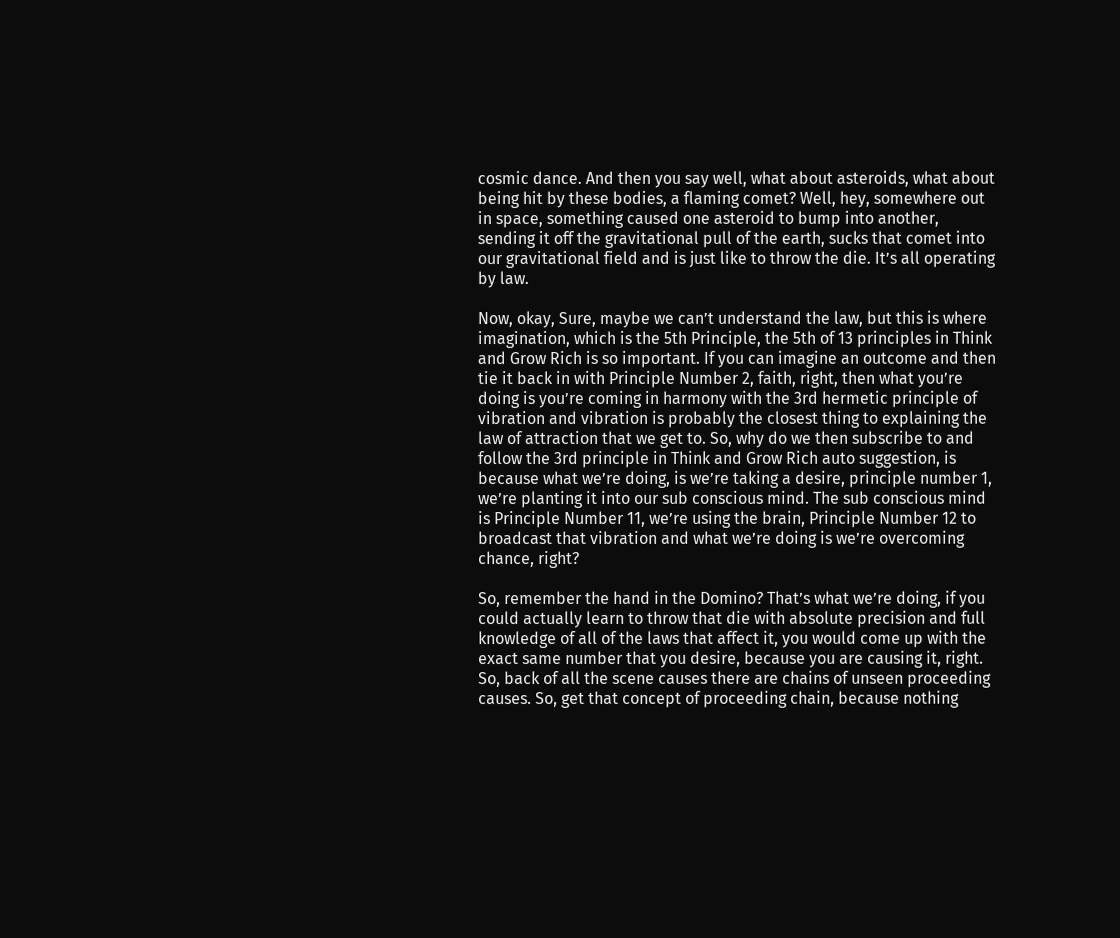cosmic dance. And then you say well, what about asteroids, what about being hit by these bodies, a flaming comet? Well, hey, somewhere out in space, something caused one asteroid to bump into another, sending it off the gravitational pull of the earth, sucks that comet into our gravitational field and is just like to throw the die. It’s all operating by law.

Now, okay, Sure, maybe we can’t understand the law, but this is where imagination, which is the 5th Principle, the 5th of 13 principles in Think and Grow Rich is so important. If you can imagine an outcome and then tie it back in with Principle Number 2, faith, right, then what you’re doing is you’re coming in harmony with the 3rd hermetic principle of vibration and vibration is probably the closest thing to explaining the law of attraction that we get to. So, why do we then subscribe to and follow the 3rd principle in Think and Grow Rich auto suggestion, is because what we’re doing, is we’re taking a desire, principle number 1, we’re planting it into our sub conscious mind. The sub conscious mind is Principle Number 11, we’re using the brain, Principle Number 12 to broadcast that vibration and what we’re doing is we’re overcoming chance, right?

So, remember the hand in the Domino? That’s what we’re doing, if you could actually learn to throw that die with absolute precision and full knowledge of all of the laws that affect it, you would come up with the exact same number that you desire, because you are causing it, right. So, back of all the scene causes there are chains of unseen proceeding causes. So, get that concept of proceeding chain, because nothing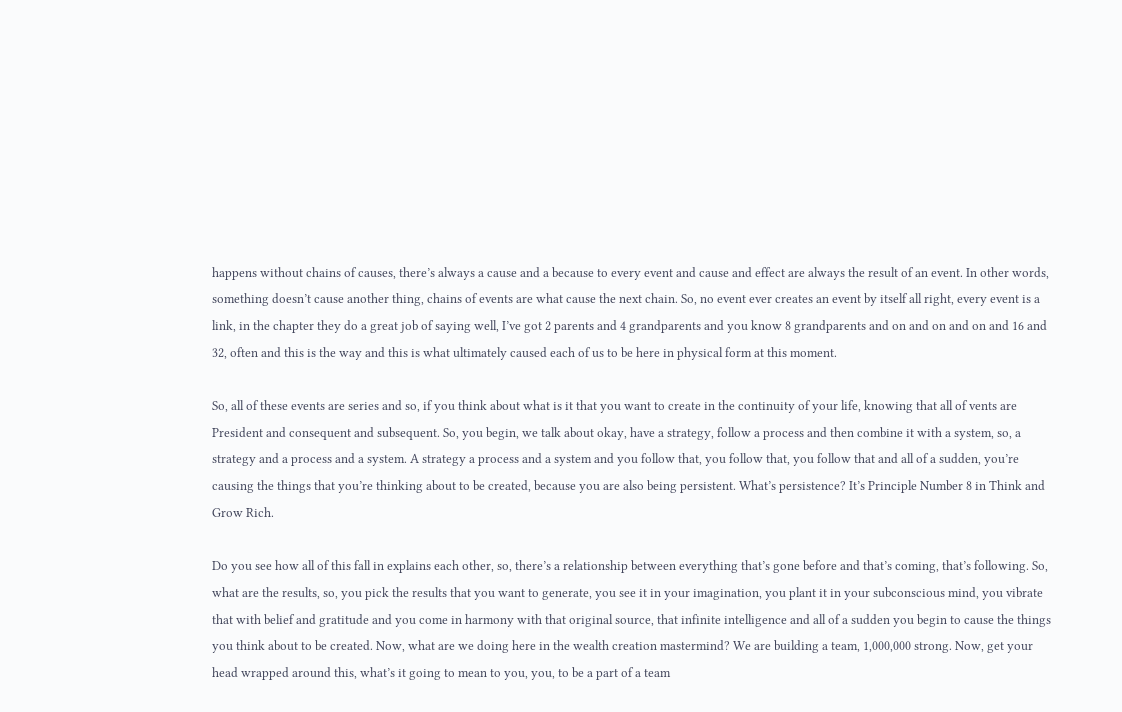happens without chains of causes, there’s always a cause and a because to every event and cause and effect are always the result of an event. In other words, something doesn’t cause another thing, chains of events are what cause the next chain. So, no event ever creates an event by itself all right, every event is a link, in the chapter they do a great job of saying well, I’ve got 2 parents and 4 grandparents and you know 8 grandparents and on and on and on and 16 and 32, often and this is the way and this is what ultimately caused each of us to be here in physical form at this moment.

So, all of these events are series and so, if you think about what is it that you want to create in the continuity of your life, knowing that all of vents are President and consequent and subsequent. So, you begin, we talk about okay, have a strategy, follow a process and then combine it with a system, so, a strategy and a process and a system. A strategy a process and a system and you follow that, you follow that, you follow that and all of a sudden, you’re causing the things that you’re thinking about to be created, because you are also being persistent. What’s persistence? It’s Principle Number 8 in Think and Grow Rich.

Do you see how all of this fall in explains each other, so, there’s a relationship between everything that’s gone before and that’s coming, that’s following. So, what are the results, so, you pick the results that you want to generate, you see it in your imagination, you plant it in your subconscious mind, you vibrate that with belief and gratitude and you come in harmony with that original source, that infinite intelligence and all of a sudden you begin to cause the things you think about to be created. Now, what are we doing here in the wealth creation mastermind? We are building a team, 1,000,000 strong. Now, get your head wrapped around this, what’s it going to mean to you, you, to be a part of a team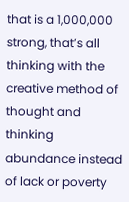that is a 1,000,000 strong, that’s all thinking with the creative method of thought and thinking abundance instead of lack or poverty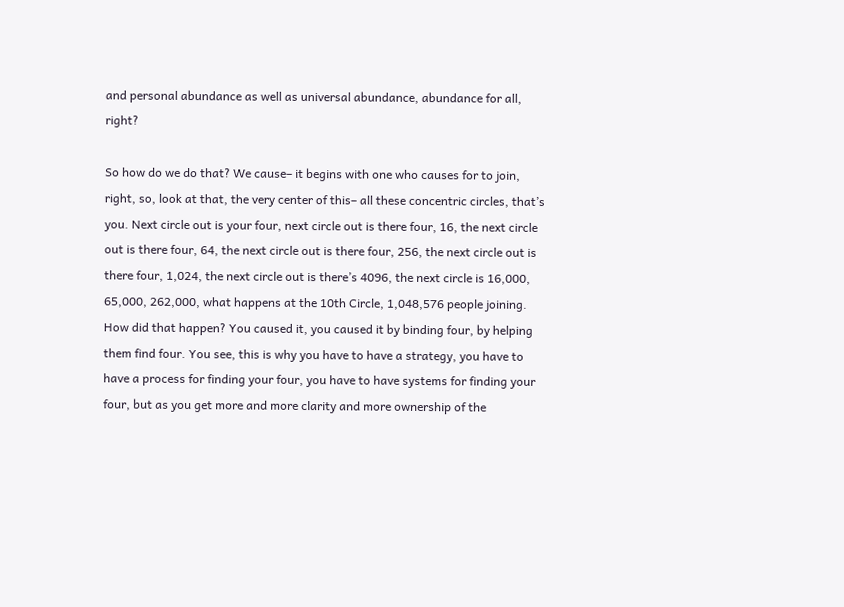and personal abundance as well as universal abundance, abundance for all, right?

So how do we do that? We cause– it begins with one who causes for to join, right, so, look at that, the very center of this– all these concentric circles, that’s you. Next circle out is your four, next circle out is there four, 16, the next circle out is there four, 64, the next circle out is there four, 256, the next circle out is there four, 1,024, the next circle out is there’s 4096, the next circle is 16,000, 65,000, 262,000, what happens at the 10th Circle, 1,048,576 people joining. How did that happen? You caused it, you caused it by binding four, by helping them find four. You see, this is why you have to have a strategy, you have to have a process for finding your four, you have to have systems for finding your four, but as you get more and more clarity and more ownership of the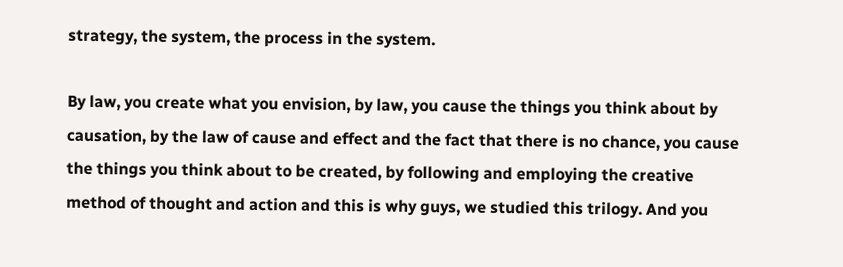strategy, the system, the process in the system.

By law, you create what you envision, by law, you cause the things you think about by causation, by the law of cause and effect and the fact that there is no chance, you cause the things you think about to be created, by following and employing the creative method of thought and action and this is why guys, we studied this trilogy. And you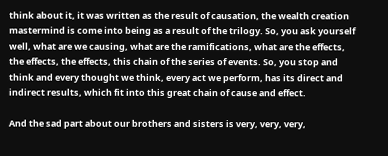think about it, it was written as the result of causation, the wealth creation mastermind is come into being as a result of the trilogy. So, you ask yourself well, what are we causing, what are the ramifications, what are the effects, the effects, the effects, this chain of the series of events. So, you stop and think and every thought we think, every act we perform, has its direct and indirect results, which fit into this great chain of cause and effect.

And the sad part about our brothers and sisters is very, very, very,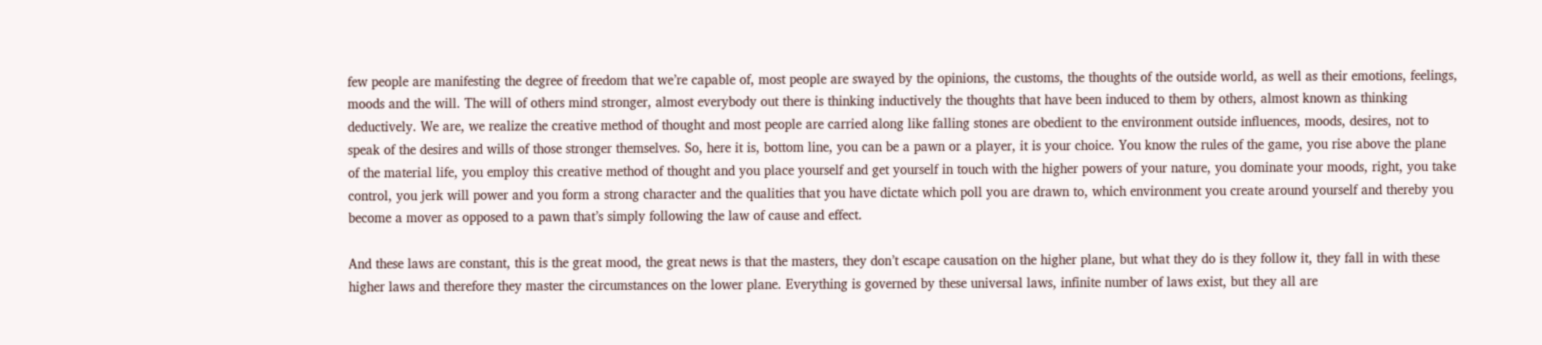few people are manifesting the degree of freedom that we’re capable of, most people are swayed by the opinions, the customs, the thoughts of the outside world, as well as their emotions, feelings, moods and the will. The will of others mind stronger, almost everybody out there is thinking inductively the thoughts that have been induced to them by others, almost known as thinking deductively. We are, we realize the creative method of thought and most people are carried along like falling stones are obedient to the environment outside influences, moods, desires, not to speak of the desires and wills of those stronger themselves. So, here it is, bottom line, you can be a pawn or a player, it is your choice. You know the rules of the game, you rise above the plane of the material life, you employ this creative method of thought and you place yourself and get yourself in touch with the higher powers of your nature, you dominate your moods, right, you take control, you jerk will power and you form a strong character and the qualities that you have dictate which poll you are drawn to, which environment you create around yourself and thereby you become a mover as opposed to a pawn that’s simply following the law of cause and effect.

And these laws are constant, this is the great mood, the great news is that the masters, they don’t escape causation on the higher plane, but what they do is they follow it, they fall in with these higher laws and therefore they master the circumstances on the lower plane. Everything is governed by these universal laws, infinite number of laws exist, but they all are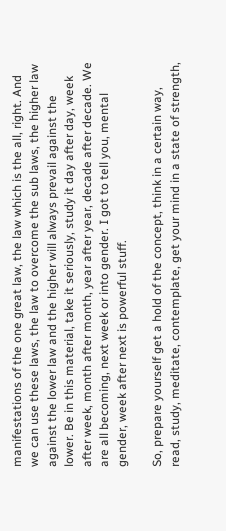manifestations of the one great law, the law which is the all, right. And we can use these laws, the law to overcome the sub laws, the higher law against the lower law and the higher will always prevail against the lower. Be in this material, take it seriously, study it day after day, week after week, month after month, year after year, decade after decade. We are all becoming, next week or into gender. I got to tell you, mental gender, week after next is powerful stuff.

So, prepare yourself get a hold of the concept, think in a certain way, read, study, meditate, contemplate, get your mind in a state of strength,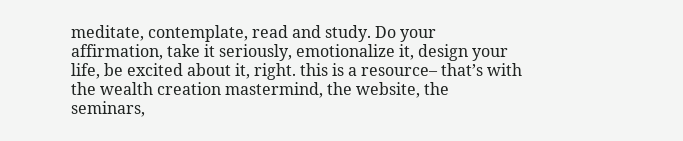meditate, contemplate, read and study. Do your affirmation, take it seriously, emotionalize it, design your life, be excited about it, right. this is a resource– that’s with the wealth creation mastermind, the website, the seminars,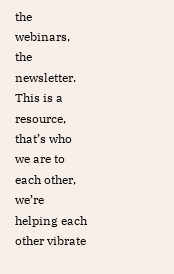the webinars, the newsletter. This is a resource, that’s who we are to each other, we’re helping each other vibrate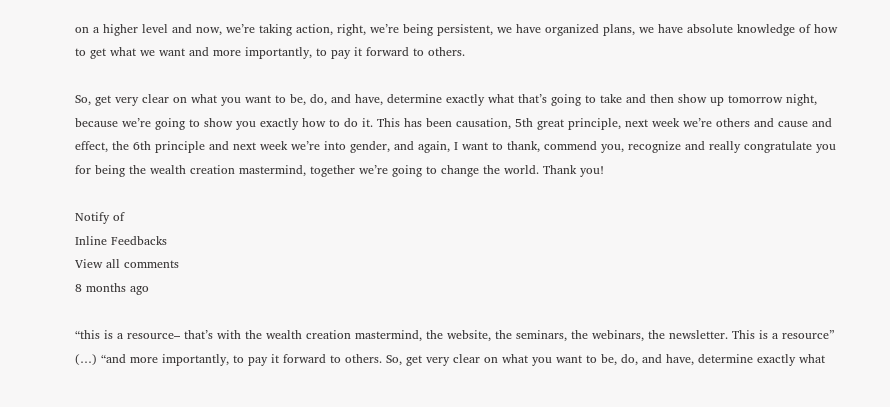on a higher level and now, we’re taking action, right, we’re being persistent, we have organized plans, we have absolute knowledge of how to get what we want and more importantly, to pay it forward to others.

So, get very clear on what you want to be, do, and have, determine exactly what that’s going to take and then show up tomorrow night, because we’re going to show you exactly how to do it. This has been causation, 5th great principle, next week we’re others and cause and effect, the 6th principle and next week we’re into gender, and again, I want to thank, commend you, recognize and really congratulate you for being the wealth creation mastermind, together we’re going to change the world. Thank you!

Notify of
Inline Feedbacks
View all comments
8 months ago

“this is a resource– that’s with the wealth creation mastermind, the website, the seminars, the webinars, the newsletter. This is a resource” (…) “and more importantly, to pay it forward to others. So, get very clear on what you want to be, do, and have, determine exactly what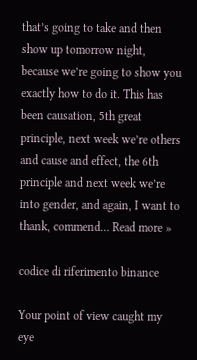that’s going to take and then show up tomorrow night, because we’re going to show you exactly how to do it. This has been causation, 5th great principle, next week we’re others and cause and effect, the 6th principle and next week we’re into gender, and again, I want to thank, commend… Read more »

codice di riferimento binance

Your point of view caught my eye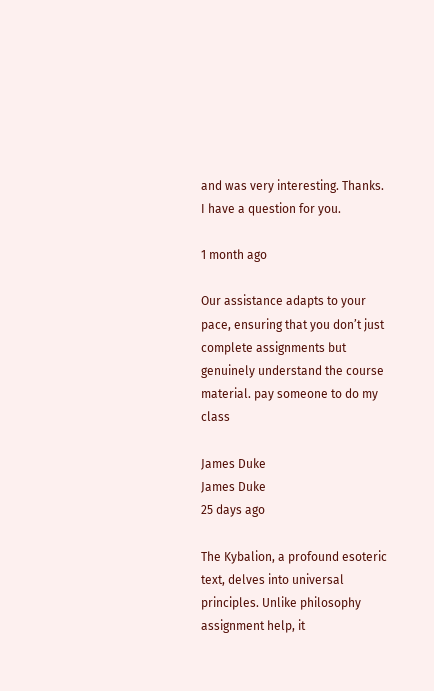and was very interesting. Thanks. I have a question for you.

1 month ago

Our assistance adapts to your pace, ensuring that you don’t just complete assignments but genuinely understand the course material. pay someone to do my class

James Duke
James Duke
25 days ago

The Kybalion, a profound esoteric text, delves into universal principles. Unlike philosophy assignment help, it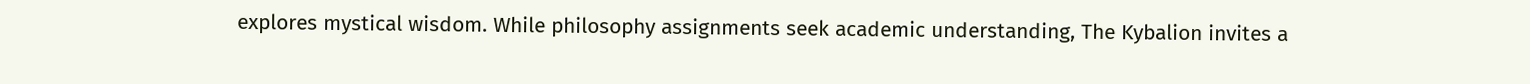explores mystical wisdom. While philosophy assignments seek academic understanding, The Kybalion invites a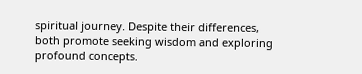spiritual journey. Despite their differences, both promote seeking wisdom and exploring profound concepts.